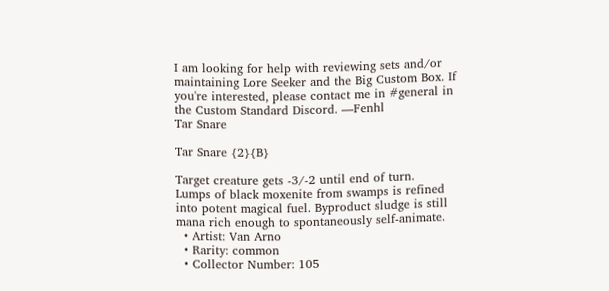I am looking for help with reviewing sets and/or maintaining Lore Seeker and the Big Custom Box. If you're interested, please contact me in #general in the Custom Standard Discord. —Fenhl
Tar Snare

Tar Snare {2}{B}

Target creature gets -3/-2 until end of turn.
Lumps of black moxenite from swamps is refined into potent magical fuel. Byproduct sludge is still mana rich enough to spontaneously self-animate.
  • Artist: Van Arno
  • Rarity: common
  • Collector Number: 105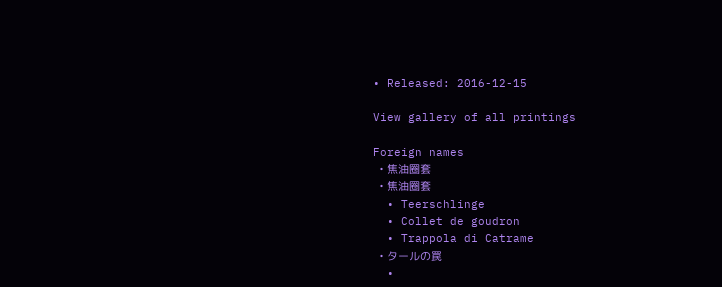• Released: 2016-12-15

View gallery of all printings

Foreign names
  • 焦油圈套
  • 焦油圈套
  • Teerschlinge
  • Collet de goudron
  • Trappola di Catrame
  • タールの罠
  •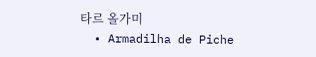타르 올가미
  • Armadilha de Piche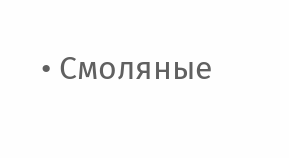• Смоляные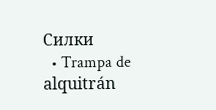Силки
  • Trampa de alquitrán